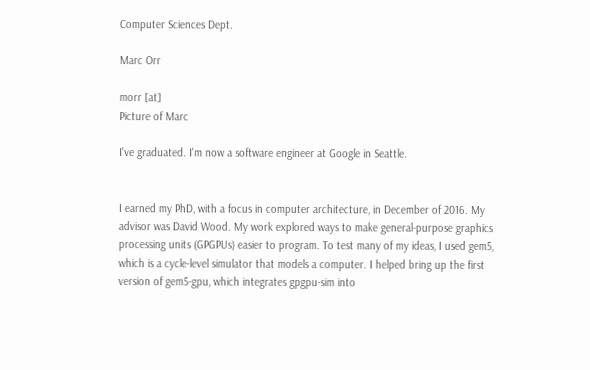Computer Sciences Dept.

Marc Orr

morr [at]
Picture of Marc

I've graduated. I'm now a software engineer at Google in Seattle.


I earned my PhD, with a focus in computer architecture, in December of 2016. My advisor was David Wood. My work explored ways to make general-purpose graphics processing units (GPGPUs) easier to program. To test many of my ideas, I used gem5, which is a cycle-level simulator that models a computer. I helped bring up the first version of gem5-gpu, which integrates gpgpu-sim into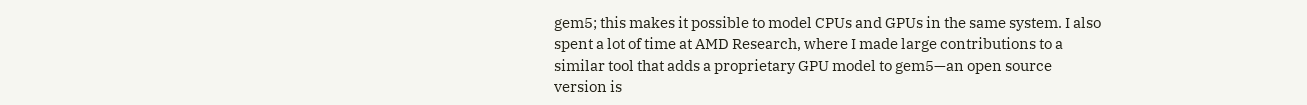gem5; this makes it possible to model CPUs and GPUs in the same system. I also spent a lot of time at AMD Research, where I made large contributions to a similar tool that adds a proprietary GPU model to gem5—an open source version is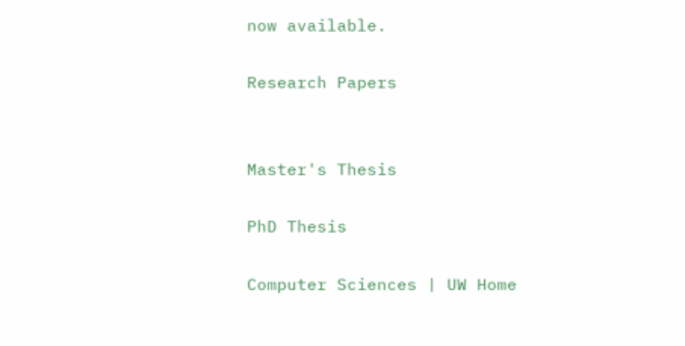now available.

Research Papers


Master's Thesis

PhD Thesis

Computer Sciences | UW Home